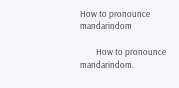How to pronounce mandarindom

        How to pronounce mandarindom.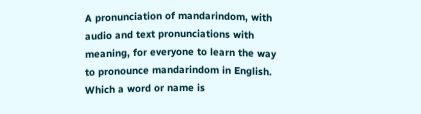A pronunciation of mandarindom, with audio and text pronunciations with meaning, for everyone to learn the way to pronounce mandarindom in English. Which a word or name is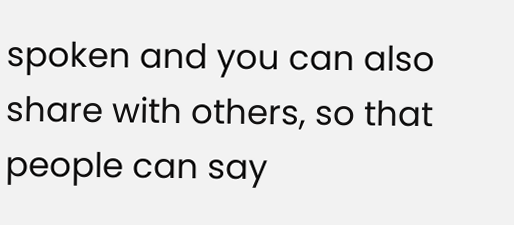spoken and you can also share with others, so that people can say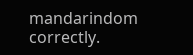mandarindom correctly.